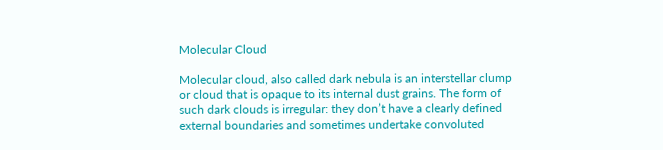Molecular Cloud

Molecular cloud, also called dark nebula is an interstellar clump or cloud that is opaque to its internal dust grains. The form of such dark clouds is irregular: they don’t have a clearly defined external boundaries and sometimes undertake convoluted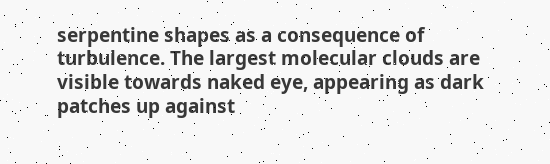serpentine shapes as a consequence of turbulence. The largest molecular clouds are visible towards naked eye, appearing as dark patches up against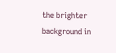the brighter background in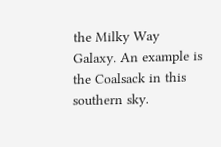the Milky Way Galaxy. An example is the Coalsack in this southern sky.